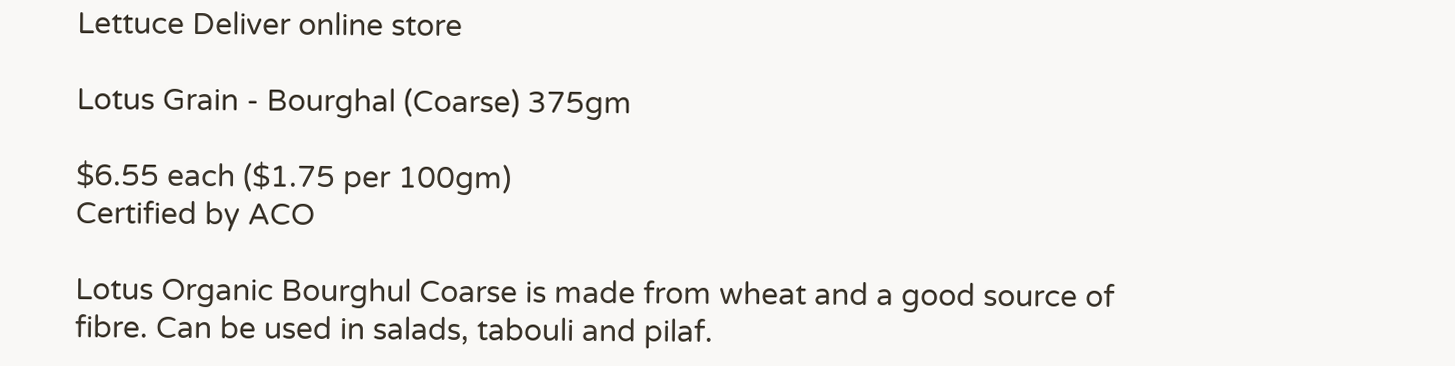Lettuce Deliver online store

Lotus Grain - Bourghal (Coarse) 375gm

$6.55 each ($1.75 per 100gm)
Certified by ACO

Lotus Organic Bourghul Coarse is made from wheat and a good source of fibre. Can be used in salads, tabouli and pilaf.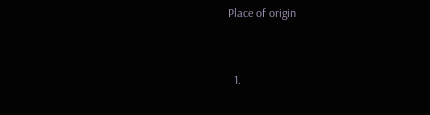Place of origin


  1.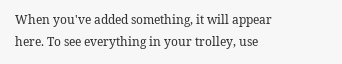When you've added something, it will appear here. To see everything in your trolley, use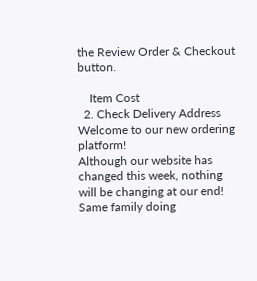the Review Order & Checkout button.

    Item Cost
  2. Check Delivery Address
Welcome to our new ordering platform!
Although our website has changed this week, nothing will be changing at our end!
Same family doing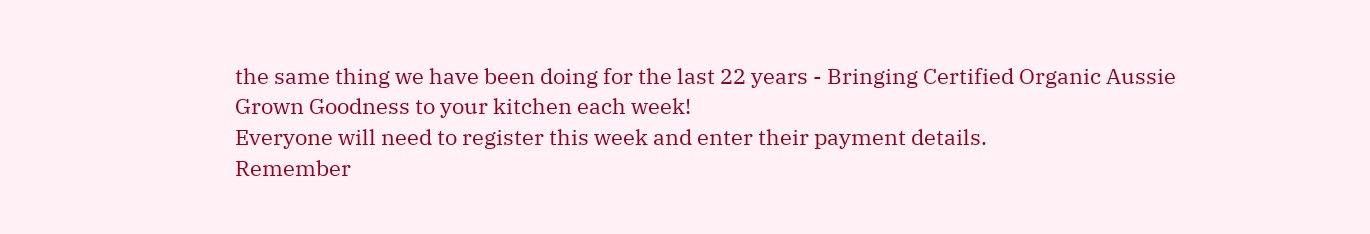the same thing we have been doing for the last 22 years - Bringing Certified Organic Aussie Grown Goodness to your kitchen each week!
Everyone will need to register this week and enter their payment details.
Remember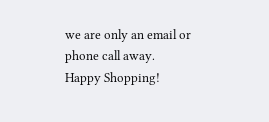we are only an email or phone call away.
Happy Shopping!